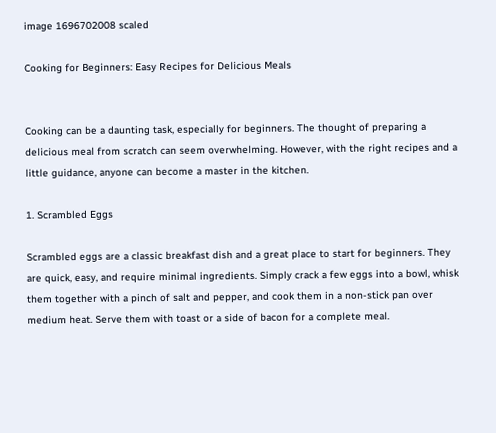image 1696702008 scaled

Cooking for Beginners: Easy Recipes for Delicious Meals


Cooking can be a daunting task, especially for beginners. The thought of preparing a delicious meal from scratch can seem overwhelming. However, with the right recipes and a little guidance, anyone can become a master in the kitchen.

1. Scrambled Eggs

Scrambled eggs are a classic breakfast dish and a great place to start for beginners. They are quick, easy, and require minimal ingredients. Simply crack a few eggs into a bowl, whisk them together with a pinch of salt and pepper, and cook them in a non-stick pan over medium heat. Serve them with toast or a side of bacon for a complete meal.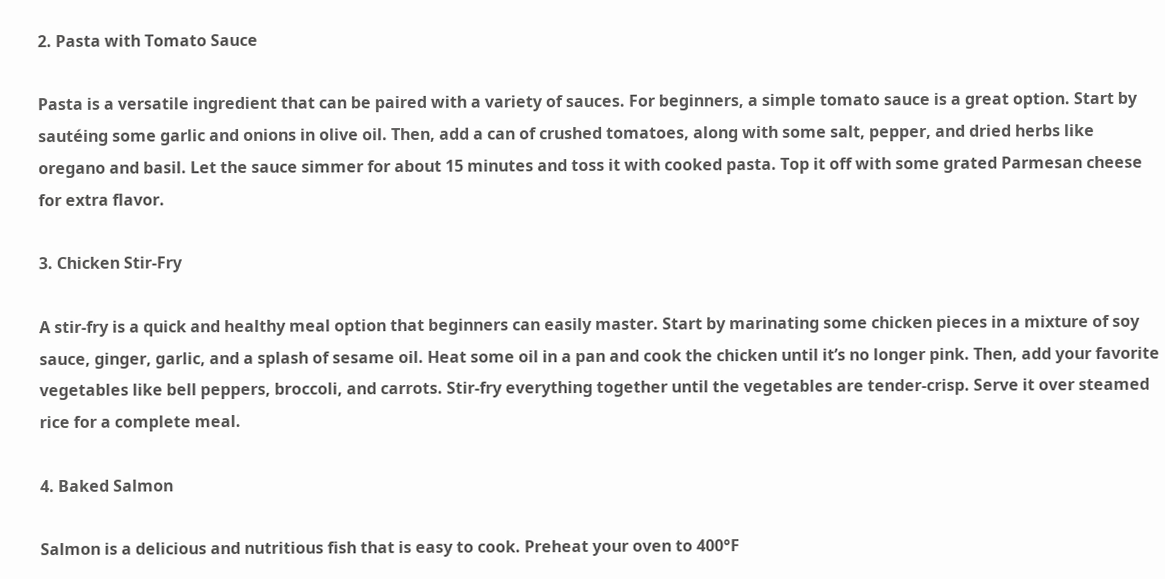2. Pasta with Tomato Sauce

Pasta is a versatile ingredient that can be paired with a variety of sauces. For beginners, a simple tomato sauce is a great option. Start by sautéing some garlic and onions in olive oil. Then, add a can of crushed tomatoes, along with some salt, pepper, and dried herbs like oregano and basil. Let the sauce simmer for about 15 minutes and toss it with cooked pasta. Top it off with some grated Parmesan cheese for extra flavor.

3. Chicken Stir-Fry

A stir-fry is a quick and healthy meal option that beginners can easily master. Start by marinating some chicken pieces in a mixture of soy sauce, ginger, garlic, and a splash of sesame oil. Heat some oil in a pan and cook the chicken until it’s no longer pink. Then, add your favorite vegetables like bell peppers, broccoli, and carrots. Stir-fry everything together until the vegetables are tender-crisp. Serve it over steamed rice for a complete meal.

4. Baked Salmon

Salmon is a delicious and nutritious fish that is easy to cook. Preheat your oven to 400°F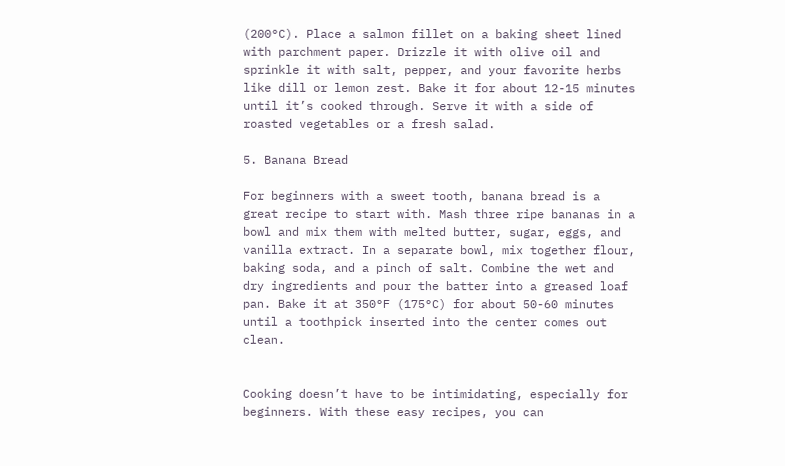(200°C). Place a salmon fillet on a baking sheet lined with parchment paper. Drizzle it with olive oil and sprinkle it with salt, pepper, and your favorite herbs like dill or lemon zest. Bake it for about 12-15 minutes until it’s cooked through. Serve it with a side of roasted vegetables or a fresh salad.

5. Banana Bread

For beginners with a sweet tooth, banana bread is a great recipe to start with. Mash three ripe bananas in a bowl and mix them with melted butter, sugar, eggs, and vanilla extract. In a separate bowl, mix together flour, baking soda, and a pinch of salt. Combine the wet and dry ingredients and pour the batter into a greased loaf pan. Bake it at 350°F (175°C) for about 50-60 minutes until a toothpick inserted into the center comes out clean.


Cooking doesn’t have to be intimidating, especially for beginners. With these easy recipes, you can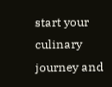start your culinary journey and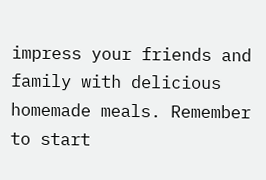impress your friends and family with delicious homemade meals. Remember to start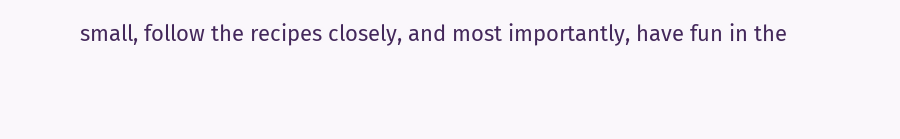small, follow the recipes closely, and most importantly, have fun in the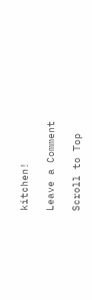kitchen!

Leave a Comment

Scroll to Top